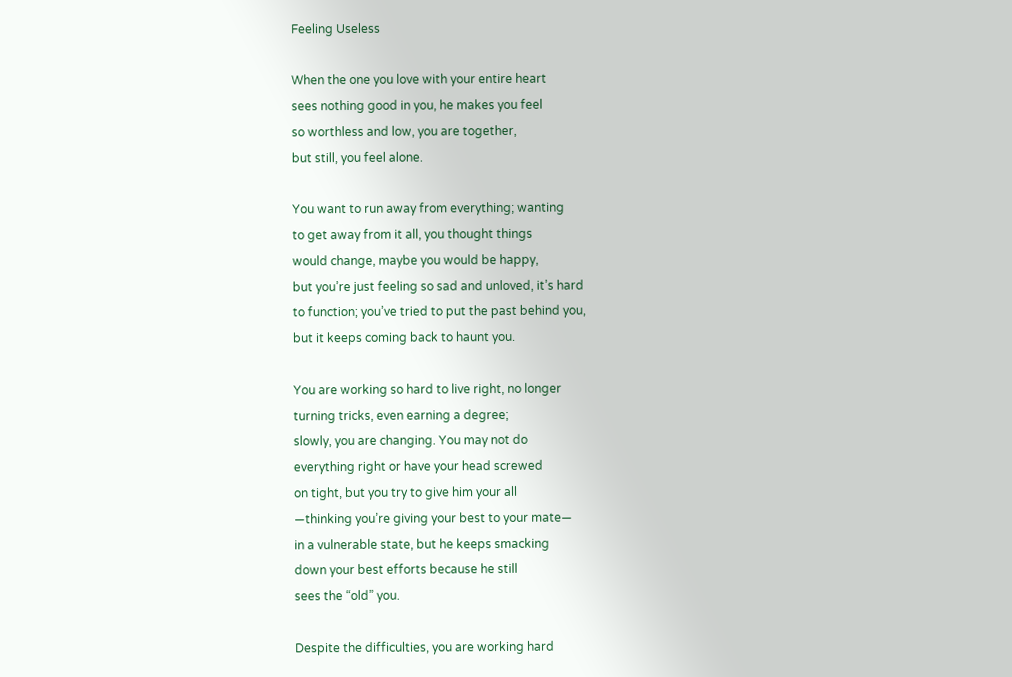Feeling Useless

When the one you love with your entire heart
sees nothing good in you, he makes you feel
so worthless and low, you are together,
but still, you feel alone.

You want to run away from everything; wanting
to get away from it all, you thought things
would change, maybe you would be happy,
but you’re just feeling so sad and unloved, it’s hard
to function; you’ve tried to put the past behind you,
but it keeps coming back to haunt you.

You are working so hard to live right, no longer
turning tricks, even earning a degree;
slowly, you are changing. You may not do
everything right or have your head screwed
on tight, but you try to give him your all
—thinking you’re giving your best to your mate—
in a vulnerable state, but he keeps smacking
down your best efforts because he still
sees the “old” you.

Despite the difficulties, you are working hard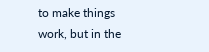to make things work, but in the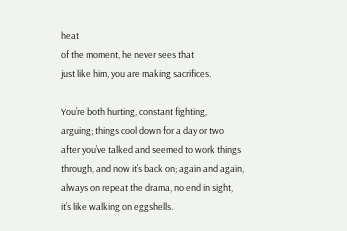heat
of the moment, he never sees that
just like him, you are making sacrifices.

You’re both hurting, constant fighting,
arguing; things cool down for a day or two
after you’ve talked and seemed to work things
through, and now it’s back on; again and again,
always on repeat the drama, no end in sight,
it’s like walking on eggshells.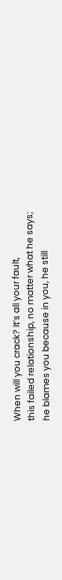When will you crack? It’s all your fault,
this failed relationship, no matter what he says;
he blames you because in you, he still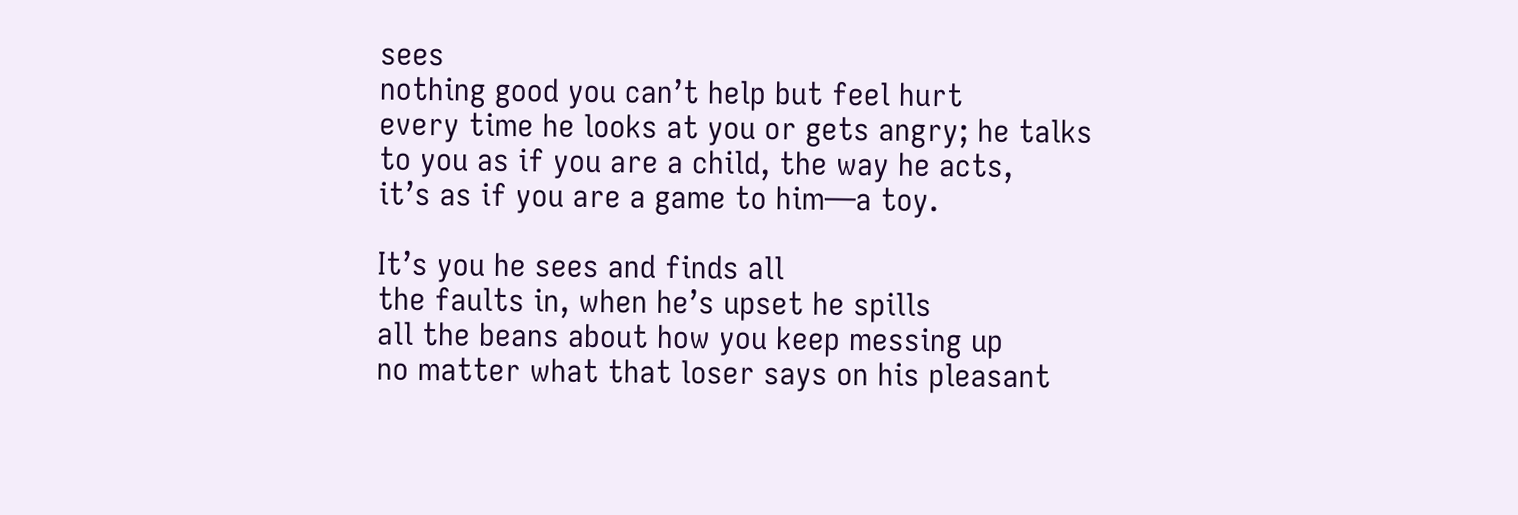sees
nothing good you can’t help but feel hurt
every time he looks at you or gets angry; he talks
to you as if you are a child, the way he acts,
it’s as if you are a game to him—a toy.

It’s you he sees and finds all
the faults in, when he’s upset he spills
all the beans about how you keep messing up
no matter what that loser says on his pleasant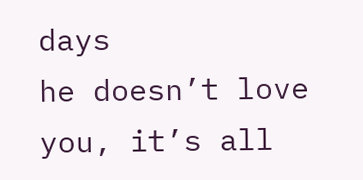days
he doesn’t love you, it’s all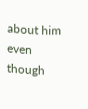about him
even though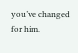you’ve changed for him.